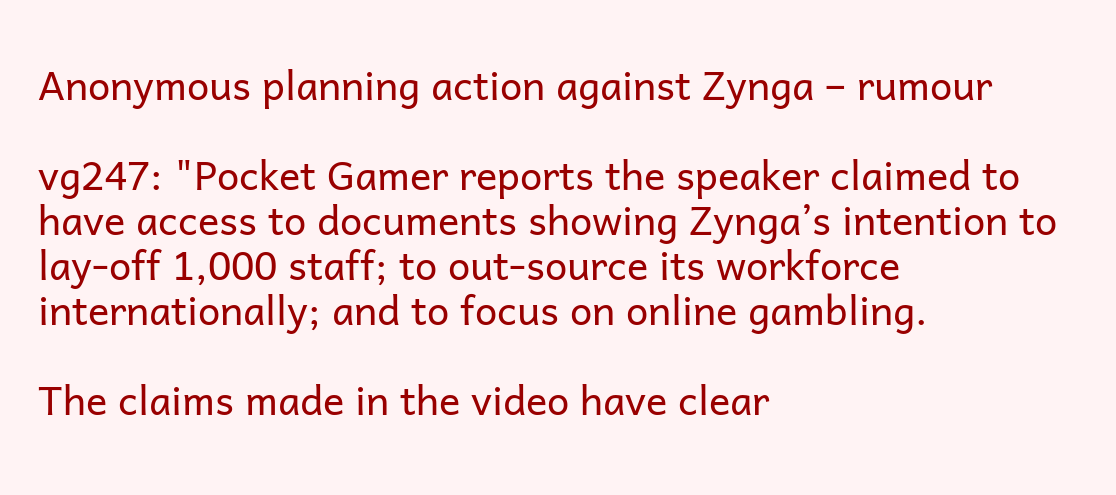Anonymous planning action against Zynga – rumour

vg247: "Pocket Gamer reports the speaker claimed to have access to documents showing Zynga’s intention to lay-off 1,000 staff; to out-source its workforce internationally; and to focus on online gambling.

The claims made in the video have clear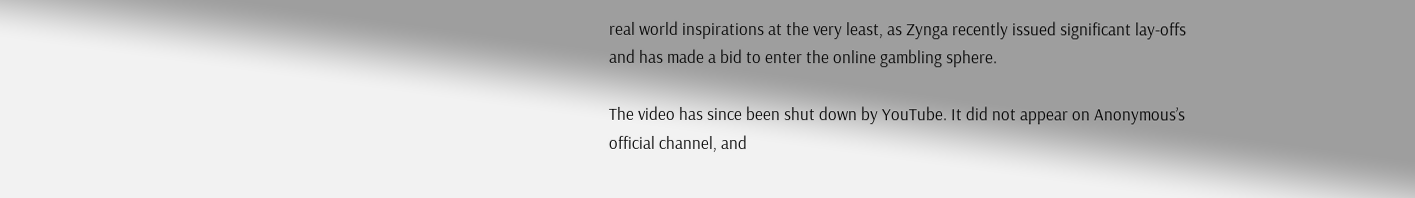real world inspirations at the very least, as Zynga recently issued significant lay-offs and has made a bid to enter the online gambling sphere.

The video has since been shut down by YouTube. It did not appear on Anonymous’s official channel, and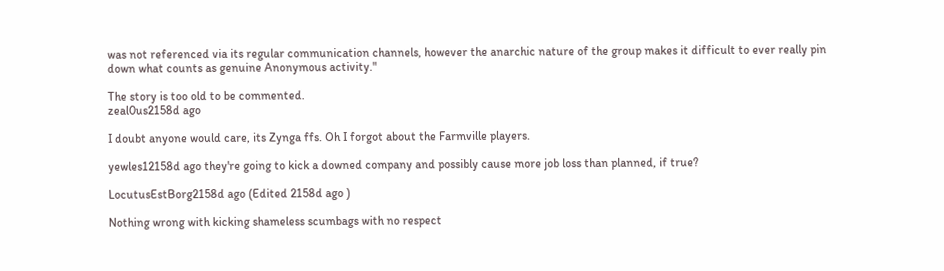was not referenced via its regular communication channels, however the anarchic nature of the group makes it difficult to ever really pin down what counts as genuine Anonymous activity."

The story is too old to be commented.
zeal0us2158d ago

I doubt anyone would care, its Zynga ffs. Oh I forgot about the Farmville players.

yewles12158d ago they're going to kick a downed company and possibly cause more job loss than planned, if true?

LocutusEstBorg2158d ago (Edited 2158d ago )

Nothing wrong with kicking shameless scumbags with no respect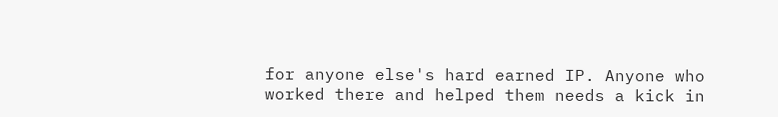for anyone else's hard earned IP. Anyone who worked there and helped them needs a kick in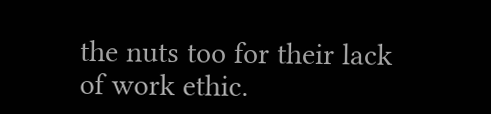the nuts too for their lack of work ethic.